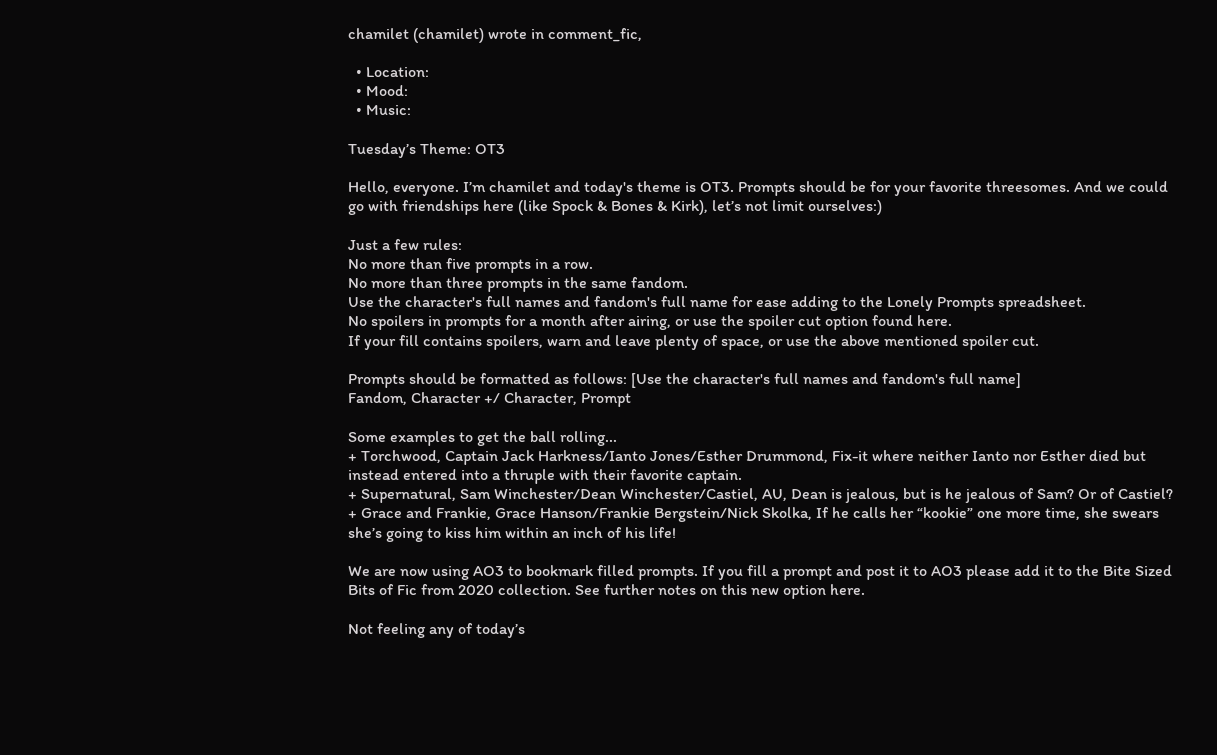chamilet (chamilet) wrote in comment_fic,

  • Location:
  • Mood:
  • Music:

Tuesday’s Theme: OT3

Hello, everyone. I’m chamilet and today's theme is OT3. Prompts should be for your favorite threesomes. And we could go with friendships here (like Spock & Bones & Kirk), let’s not limit ourselves:)

Just a few rules:
No more than five prompts in a row.
No more than three prompts in the same fandom.
Use the character's full names and fandom's full name for ease adding to the Lonely Prompts spreadsheet.
No spoilers in prompts for a month after airing, or use the spoiler cut option found here.
If your fill contains spoilers, warn and leave plenty of space, or use the above mentioned spoiler cut.

Prompts should be formatted as follows: [Use the character's full names and fandom's full name]
Fandom, Character +/ Character, Prompt

Some examples to get the ball rolling...
+ Torchwood, Captain Jack Harkness/Ianto Jones/Esther Drummond, Fix-it where neither Ianto nor Esther died but instead entered into a thruple with their favorite captain.
+ Supernatural, Sam Winchester/Dean Winchester/Castiel, AU, Dean is jealous, but is he jealous of Sam? Or of Castiel?
+ Grace and Frankie, Grace Hanson/Frankie Bergstein/Nick Skolka, If he calls her “kookie” one more time, she swears she’s going to kiss him within an inch of his life!

We are now using AO3 to bookmark filled prompts. If you fill a prompt and post it to AO3 please add it to the Bite Sized Bits of Fic from 2020 collection. See further notes on this new option here.

Not feeling any of today’s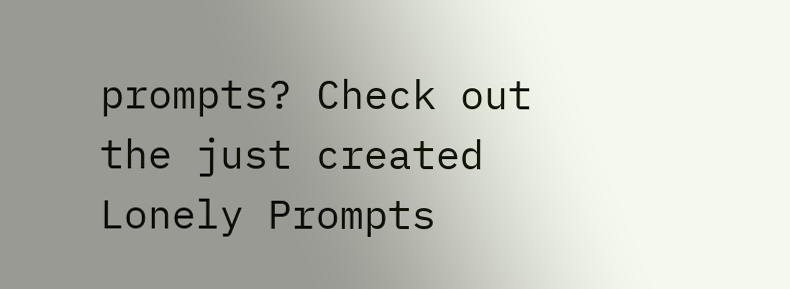prompts? Check out the just created Lonely Prompts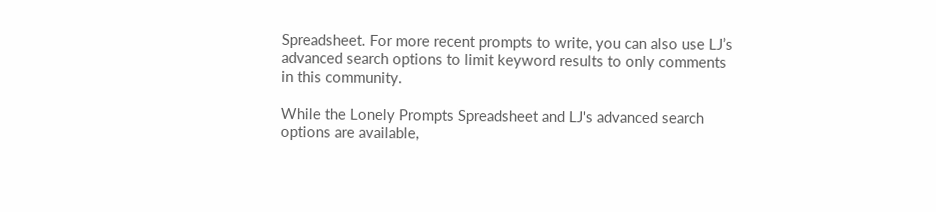Spreadsheet. For more recent prompts to write, you can also use LJ’s advanced search options to limit keyword results to only comments in this community.

While the Lonely Prompts Spreadsheet and LJ's advanced search options are available,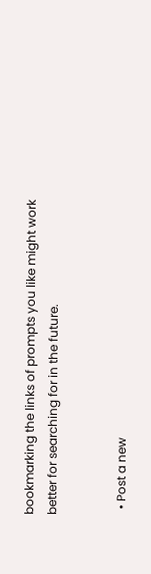bookmarking the links of prompts you like might work better for searching for in the future.


  • Post a new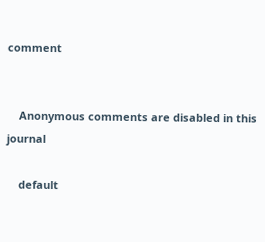comment


    Anonymous comments are disabled in this journal

    default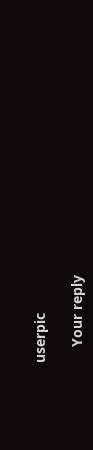userpic

    Your reply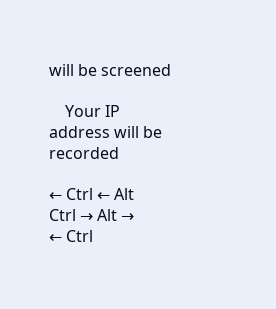will be screened

    Your IP address will be recorded

← Ctrl ← Alt
Ctrl → Alt →
← Ctrl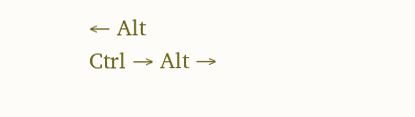← Alt
Ctrl → Alt →